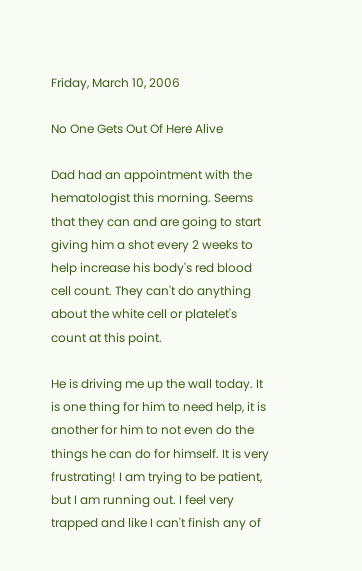Friday, March 10, 2006

No One Gets Out Of Here Alive

Dad had an appointment with the hematologist this morning. Seems that they can and are going to start giving him a shot every 2 weeks to help increase his body's red blood cell count. They can't do anything about the white cell or platelet's count at this point.

He is driving me up the wall today. It is one thing for him to need help, it is another for him to not even do the things he can do for himself. It is very frustrating! I am trying to be patient, but I am running out. I feel very trapped and like I can't finish any of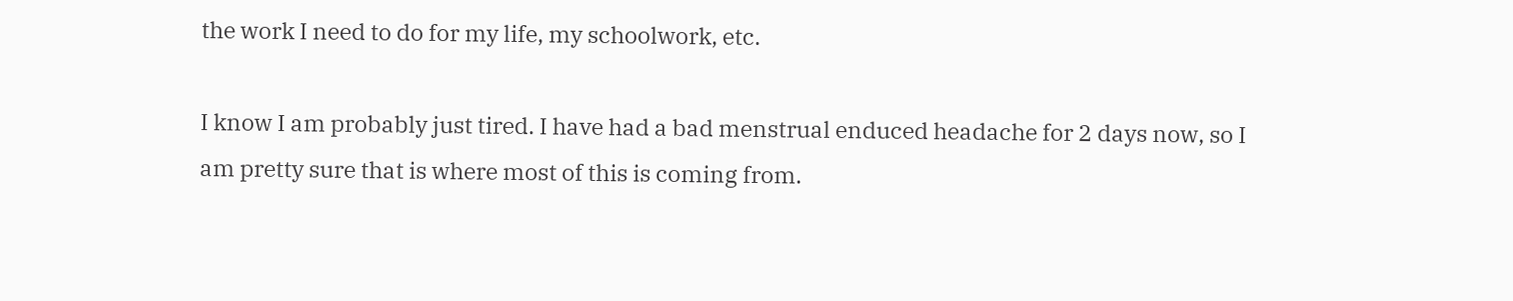the work I need to do for my life, my schoolwork, etc.

I know I am probably just tired. I have had a bad menstrual enduced headache for 2 days now, so I am pretty sure that is where most of this is coming from.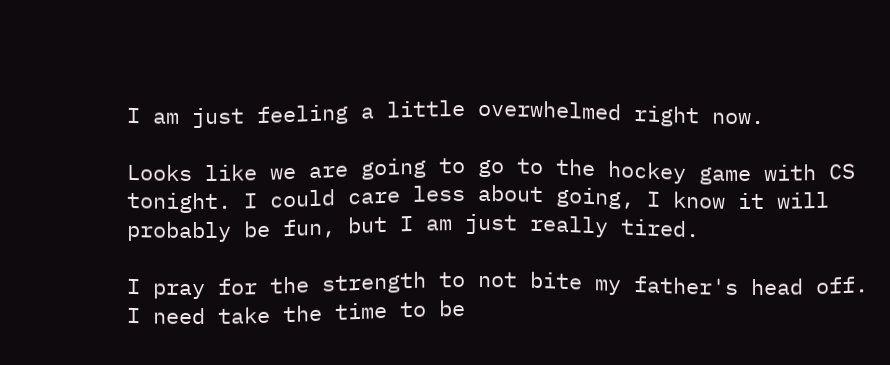I am just feeling a little overwhelmed right now.

Looks like we are going to go to the hockey game with CS tonight. I could care less about going, I know it will probably be fun, but I am just really tired.

I pray for the strength to not bite my father's head off. I need take the time to be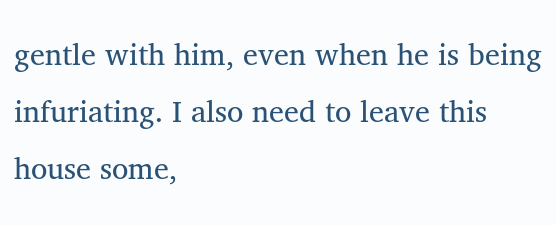gentle with him, even when he is being infuriating. I also need to leave this house some,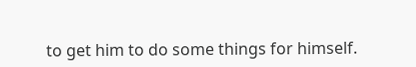to get him to do some things for himself.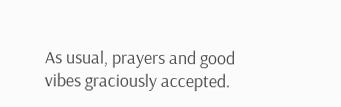As usual, prayers and good vibes graciously accepted.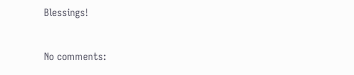Blessings!

No comments: